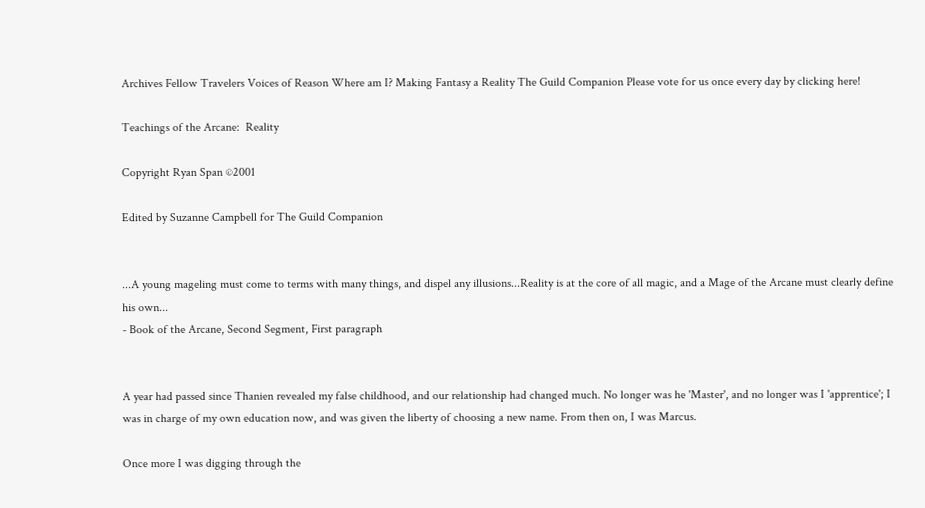Archives Fellow Travelers Voices of Reason Where am I? Making Fantasy a Reality The Guild Companion Please vote for us once every day by clicking here!

Teachings of the Arcane:  Reality

Copyright Ryan Span ©2001

Edited by Suzanne Campbell for The Guild Companion


...A young mageling must come to terms with many things, and dispel any illusions...Reality is at the core of all magic, and a Mage of the Arcane must clearly define his own...
- Book of the Arcane, Second Segment, First paragraph


A year had passed since Thanien revealed my false childhood, and our relationship had changed much. No longer was he 'Master', and no longer was I 'apprentice'; I was in charge of my own education now, and was given the liberty of choosing a new name. From then on, I was Marcus.

Once more I was digging through the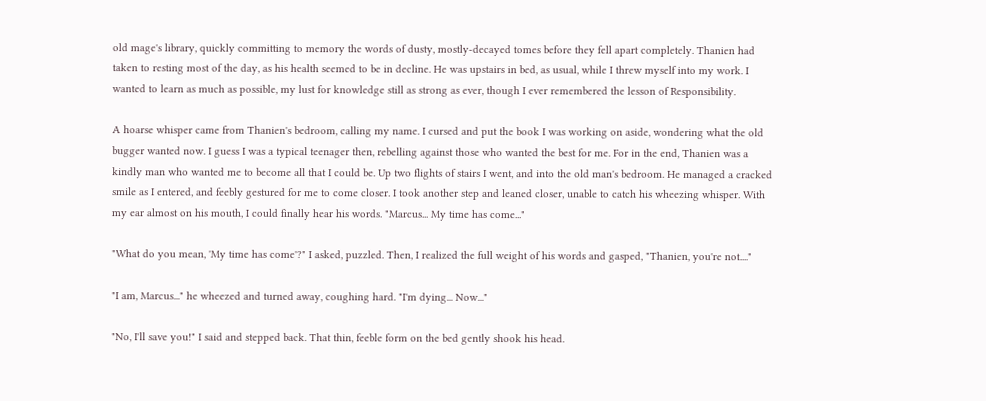old mage's library, quickly committing to memory the words of dusty, mostly-decayed tomes before they fell apart completely. Thanien had taken to resting most of the day, as his health seemed to be in decline. He was upstairs in bed, as usual, while I threw myself into my work. I wanted to learn as much as possible, my lust for knowledge still as strong as ever, though I ever remembered the lesson of Responsibility.

A hoarse whisper came from Thanien's bedroom, calling my name. I cursed and put the book I was working on aside, wondering what the old bugger wanted now. I guess I was a typical teenager then, rebelling against those who wanted the best for me. For in the end, Thanien was a kindly man who wanted me to become all that I could be. Up two flights of stairs I went, and into the old man's bedroom. He managed a cracked smile as I entered, and feebly gestured for me to come closer. I took another step and leaned closer, unable to catch his wheezing whisper. With my ear almost on his mouth, I could finally hear his words. "Marcus... My time has come..."

"What do you mean, 'My time has come'?" I asked, puzzled. Then, I realized the full weight of his words and gasped, "Thanien, you're not...."

"I am, Marcus..." he wheezed and turned away, coughing hard. "I'm dying... Now..."

"No, I'll save you!" I said and stepped back. That thin, feeble form on the bed gently shook his head.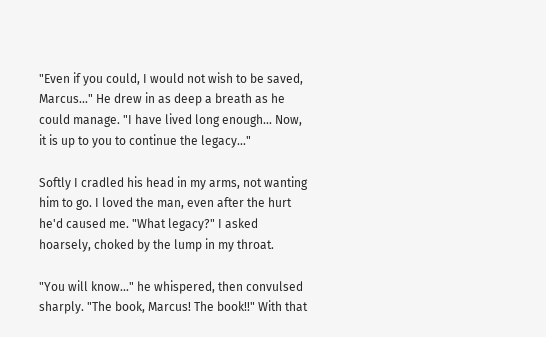"Even if you could, I would not wish to be saved, Marcus..." He drew in as deep a breath as he could manage. "I have lived long enough... Now, it is up to you to continue the legacy..."

Softly I cradled his head in my arms, not wanting him to go. I loved the man, even after the hurt he'd caused me. "What legacy?" I asked hoarsely, choked by the lump in my throat.

"You will know..." he whispered, then convulsed sharply. "The book, Marcus! The book!!" With that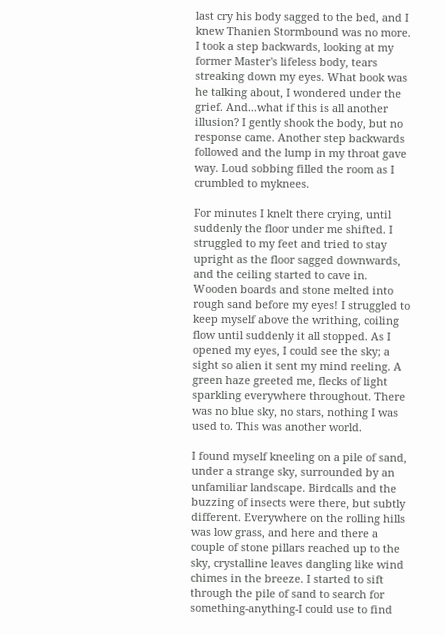last cry his body sagged to the bed, and I knew Thanien Stormbound was no more. I took a step backwards, looking at my former Master's lifeless body, tears streaking down my eyes. What book was he talking about, I wondered under the grief. And...what if this is all another illusion? I gently shook the body, but no response came. Another step backwards followed and the lump in my throat gave way. Loud sobbing filled the room as I crumbled to myknees.

For minutes I knelt there crying, until suddenly the floor under me shifted. I struggled to my feet and tried to stay upright as the floor sagged downwards, and the ceiling started to cave in. Wooden boards and stone melted into rough sand before my eyes! I struggled to keep myself above the writhing, coiling flow until suddenly it all stopped. As I opened my eyes, I could see the sky; a sight so alien it sent my mind reeling. A green haze greeted me, flecks of light sparkling everywhere throughout. There was no blue sky, no stars, nothing I was used to. This was another world.

I found myself kneeling on a pile of sand, under a strange sky, surrounded by an unfamiliar landscape. Birdcalls and the buzzing of insects were there, but subtly different. Everywhere on the rolling hills was low grass, and here and there a couple of stone pillars reached up to the sky, crystalline leaves dangling like wind chimes in the breeze. I started to sift through the pile of sand to search for something-anything-I could use to find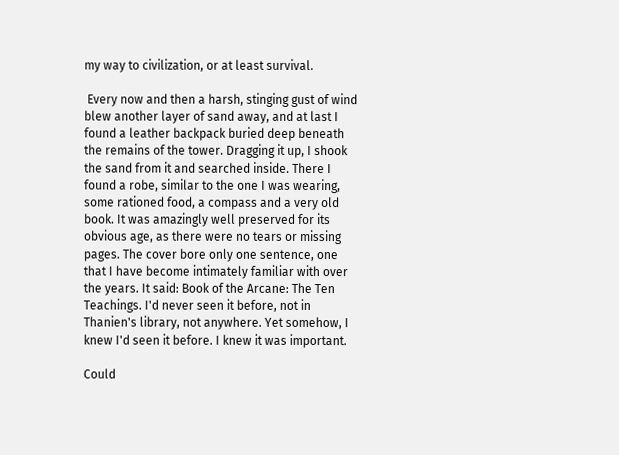my way to civilization, or at least survival.

 Every now and then a harsh, stinging gust of wind blew another layer of sand away, and at last I found a leather backpack buried deep beneath the remains of the tower. Dragging it up, I shook the sand from it and searched inside. There I found a robe, similar to the one I was wearing, some rationed food, a compass and a very old book. It was amazingly well preserved for its obvious age, as there were no tears or missing pages. The cover bore only one sentence, one that I have become intimately familiar with over the years. It said: Book of the Arcane: The Ten Teachings. I'd never seen it before, not in Thanien's library, not anywhere. Yet somehow, I knew I'd seen it before. I knew it was important.

Could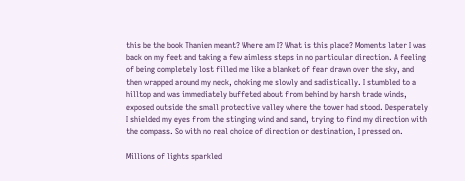this be the book Thanien meant? Where am I? What is this place? Moments later I was back on my feet and taking a few aimless steps in no particular direction. A feeling of being completely lost filled me like a blanket of fear drawn over the sky, and then wrapped around my neck, choking me slowly and sadistically. I stumbled to a hilltop and was immediately buffeted about from behind by harsh trade winds, exposed outside the small protective valley where the tower had stood. Desperately I shielded my eyes from the stinging wind and sand, trying to find my direction with the compass. So with no real choice of direction or destination, I pressed on.

Millions of lights sparkled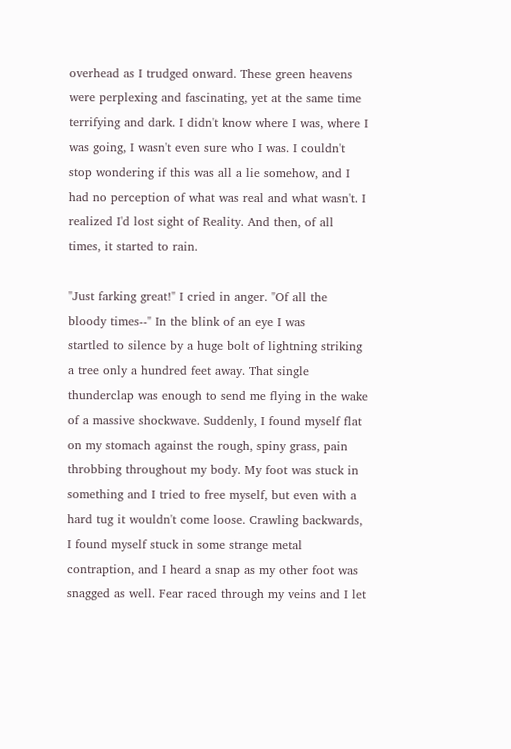overhead as I trudged onward. These green heavens were perplexing and fascinating, yet at the same time terrifying and dark. I didn't know where I was, where I was going, I wasn't even sure who I was. I couldn't stop wondering if this was all a lie somehow, and I had no perception of what was real and what wasn't. I realized I'd lost sight of Reality. And then, of all times, it started to rain.

"Just farking great!" I cried in anger. "Of all the bloody times--" In the blink of an eye I was
startled to silence by a huge bolt of lightning striking a tree only a hundred feet away. That single thunderclap was enough to send me flying in the wake of a massive shockwave. Suddenly, I found myself flat on my stomach against the rough, spiny grass, pain throbbing throughout my body. My foot was stuck in something and I tried to free myself, but even with a hard tug it wouldn't come loose. Crawling backwards, I found myself stuck in some strange metal contraption, and I heard a snap as my other foot was snagged as well. Fear raced through my veins and I let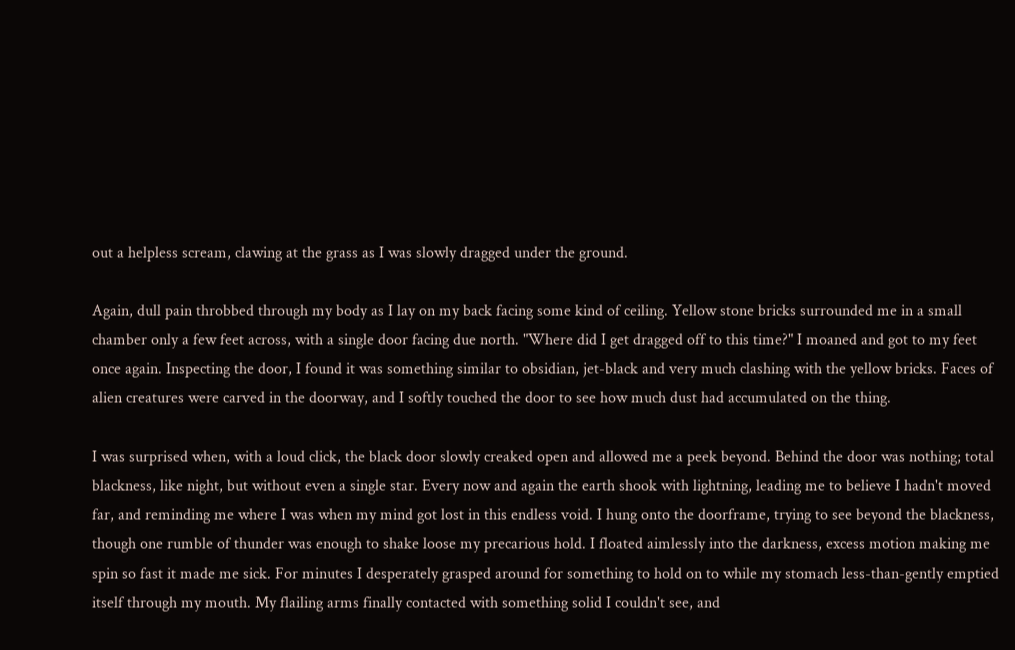out a helpless scream, clawing at the grass as I was slowly dragged under the ground.

Again, dull pain throbbed through my body as I lay on my back facing some kind of ceiling. Yellow stone bricks surrounded me in a small chamber only a few feet across, with a single door facing due north. "Where did I get dragged off to this time?" I moaned and got to my feet once again. Inspecting the door, I found it was something similar to obsidian, jet-black and very much clashing with the yellow bricks. Faces of alien creatures were carved in the doorway, and I softly touched the door to see how much dust had accumulated on the thing.

I was surprised when, with a loud click, the black door slowly creaked open and allowed me a peek beyond. Behind the door was nothing; total blackness, like night, but without even a single star. Every now and again the earth shook with lightning, leading me to believe I hadn't moved far, and reminding me where I was when my mind got lost in this endless void. I hung onto the doorframe, trying to see beyond the blackness, though one rumble of thunder was enough to shake loose my precarious hold. I floated aimlessly into the darkness, excess motion making me spin so fast it made me sick. For minutes I desperately grasped around for something to hold on to while my stomach less-than-gently emptied itself through my mouth. My flailing arms finally contacted with something solid I couldn't see, and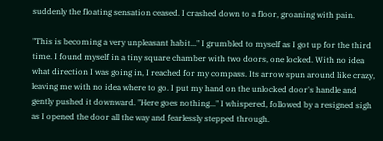suddenly the floating sensation ceased. I crashed down to a floor, groaning with pain.

"This is becoming a very unpleasant habit..." I grumbled to myself as I got up for the third time. I found myself in a tiny square chamber with two doors, one locked. With no idea what direction I was going in, I reached for my compass. Its arrow spun around like crazy, leaving me with no idea where to go. I put my hand on the unlocked door's handle and gently pushed it downward. "Here goes nothing..." I whispered, followed by a resigned sigh as I opened the door all the way and fearlessly stepped through.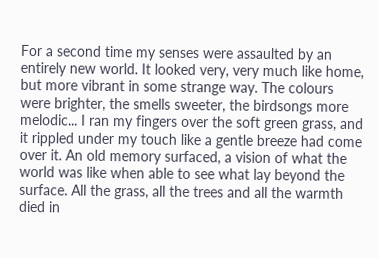For a second time my senses were assaulted by an entirely new world. It looked very, very much like home, but more vibrant in some strange way. The colours were brighter, the smells sweeter, the birdsongs more melodic... I ran my fingers over the soft green grass, and it rippled under my touch like a gentle breeze had come over it. An old memory surfaced, a vision of what the world was like when able to see what lay beyond the surface. All the grass, all the trees and all the warmth died in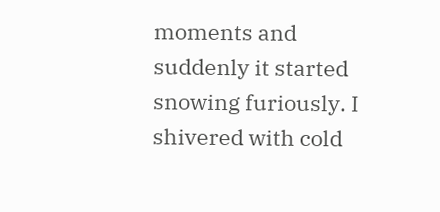moments and suddenly it started snowing furiously. I shivered with cold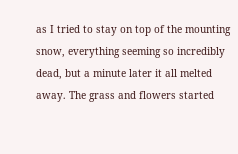as I tried to stay on top of the mounting snow, everything seeming so incredibly dead, but a minute later it all melted away. The grass and flowers started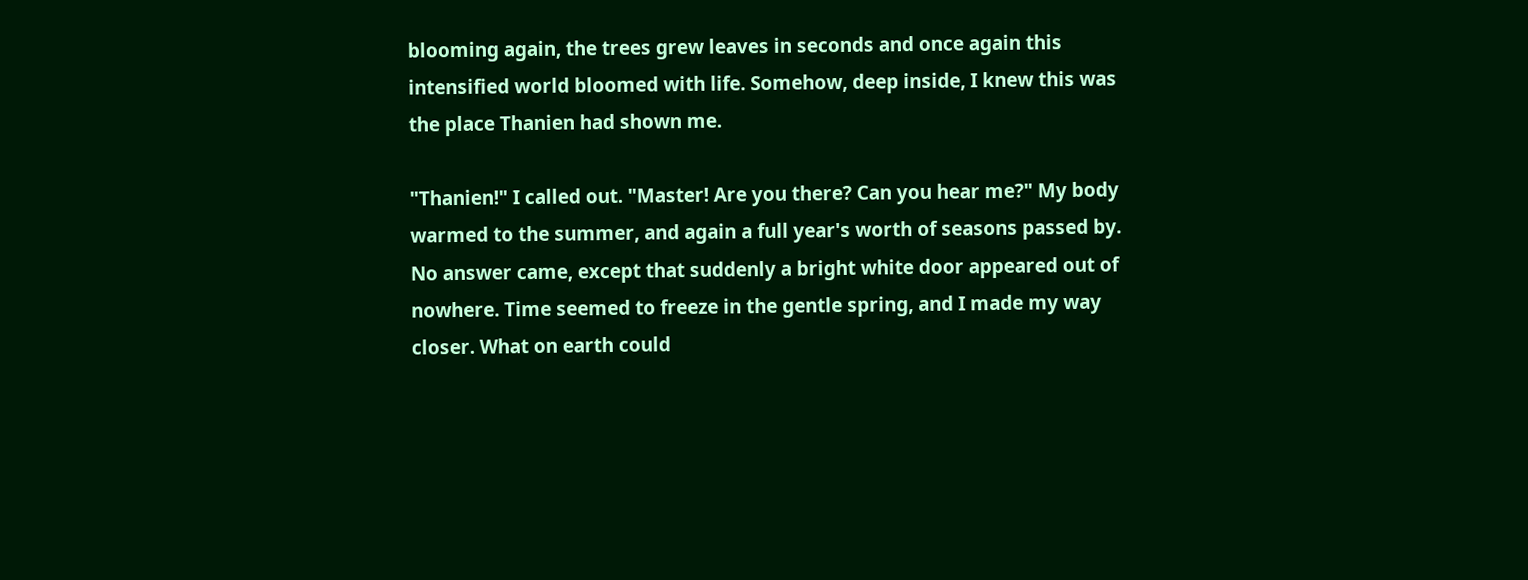blooming again, the trees grew leaves in seconds and once again this intensified world bloomed with life. Somehow, deep inside, I knew this was the place Thanien had shown me.

"Thanien!" I called out. "Master! Are you there? Can you hear me?" My body warmed to the summer, and again a full year's worth of seasons passed by. No answer came, except that suddenly a bright white door appeared out of nowhere. Time seemed to freeze in the gentle spring, and I made my way closer. What on earth could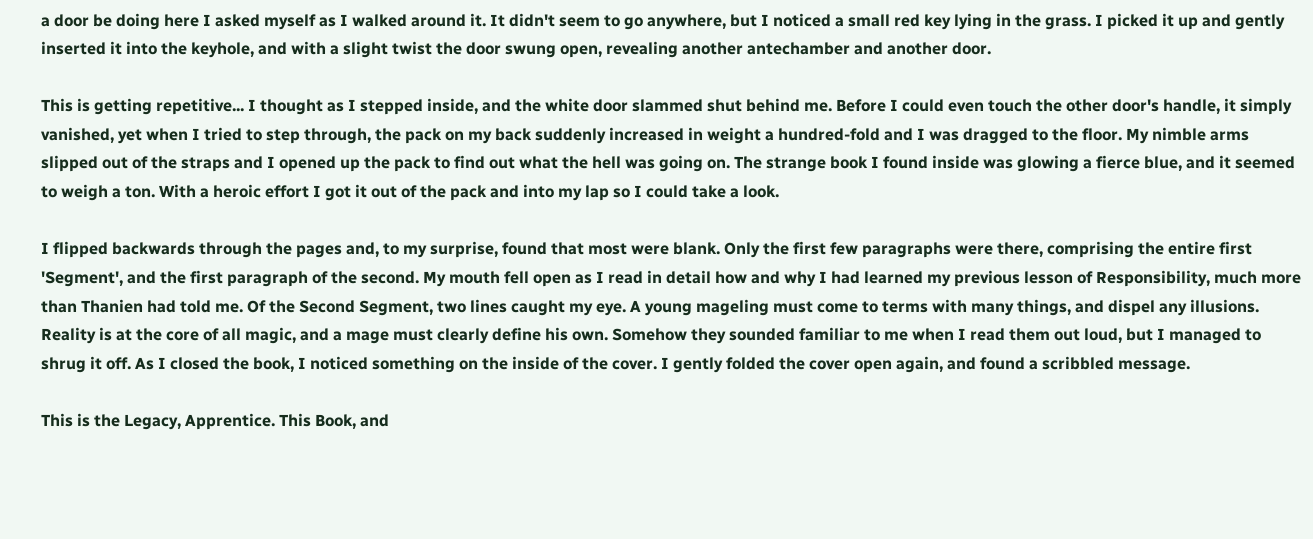a door be doing here I asked myself as I walked around it. It didn't seem to go anywhere, but I noticed a small red key lying in the grass. I picked it up and gently inserted it into the keyhole, and with a slight twist the door swung open, revealing another antechamber and another door.

This is getting repetitive... I thought as I stepped inside, and the white door slammed shut behind me. Before I could even touch the other door's handle, it simply vanished, yet when I tried to step through, the pack on my back suddenly increased in weight a hundred-fold and I was dragged to the floor. My nimble arms slipped out of the straps and I opened up the pack to find out what the hell was going on. The strange book I found inside was glowing a fierce blue, and it seemed to weigh a ton. With a heroic effort I got it out of the pack and into my lap so I could take a look.

I flipped backwards through the pages and, to my surprise, found that most were blank. Only the first few paragraphs were there, comprising the entire first 'Segment', and the first paragraph of the second. My mouth fell open as I read in detail how and why I had learned my previous lesson of Responsibility, much more than Thanien had told me. Of the Second Segment, two lines caught my eye. A young mageling must come to terms with many things, and dispel any illusions.  Reality is at the core of all magic, and a mage must clearly define his own. Somehow they sounded familiar to me when I read them out loud, but I managed to shrug it off. As I closed the book, I noticed something on the inside of the cover. I gently folded the cover open again, and found a scribbled message.

This is the Legacy, Apprentice. This Book, and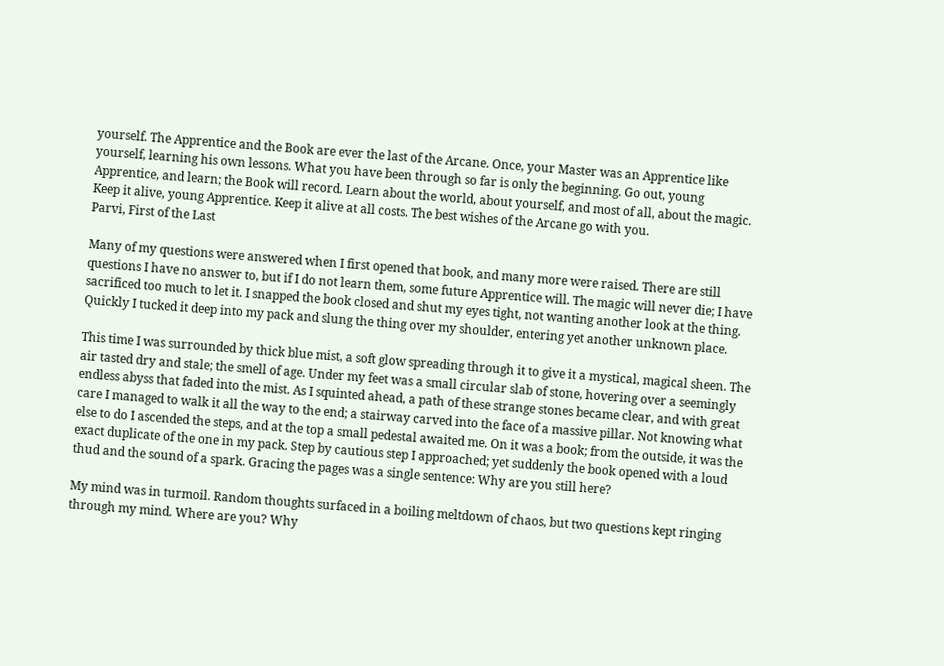yourself. The Apprentice and the Book are ever the last of the Arcane. Once, your Master was an Apprentice like yourself, learning his own lessons. What you have been through so far is only the beginning. Go out, young Apprentice, and learn; the Book will record. Learn about the world, about yourself, and most of all, about the magic. Keep it alive, young Apprentice. Keep it alive at all costs. The best wishes of the Arcane go with you.
Parvi, First of the Last

Many of my questions were answered when I first opened that book, and many more were raised. There are still questions I have no answer to, but if I do not learn them, some future Apprentice will. The magic will never die; I have sacrificed too much to let it. I snapped the book closed and shut my eyes tight, not wanting another look at the thing. Quickly I tucked it deep into my pack and slung the thing over my shoulder, entering yet another unknown place.

This time I was surrounded by thick blue mist, a soft glow spreading through it to give it a mystical, magical sheen. The air tasted dry and stale; the smell of age. Under my feet was a small circular slab of stone, hovering over a seemingly endless abyss that faded into the mist. As I squinted ahead, a path of these strange stones became clear, and with great care I managed to walk it all the way to the end; a stairway carved into the face of a massive pillar. Not knowing what else to do I ascended the steps, and at the top a small pedestal awaited me. On it was a book; from the outside, it was the exact duplicate of the one in my pack. Step by cautious step I approached; yet suddenly the book opened with a loud thud and the sound of a spark. Gracing the pages was a single sentence: Why are you still here?

My mind was in turmoil. Random thoughts surfaced in a boiling meltdown of chaos, but two questions kept ringing through my mind. Where are you? Why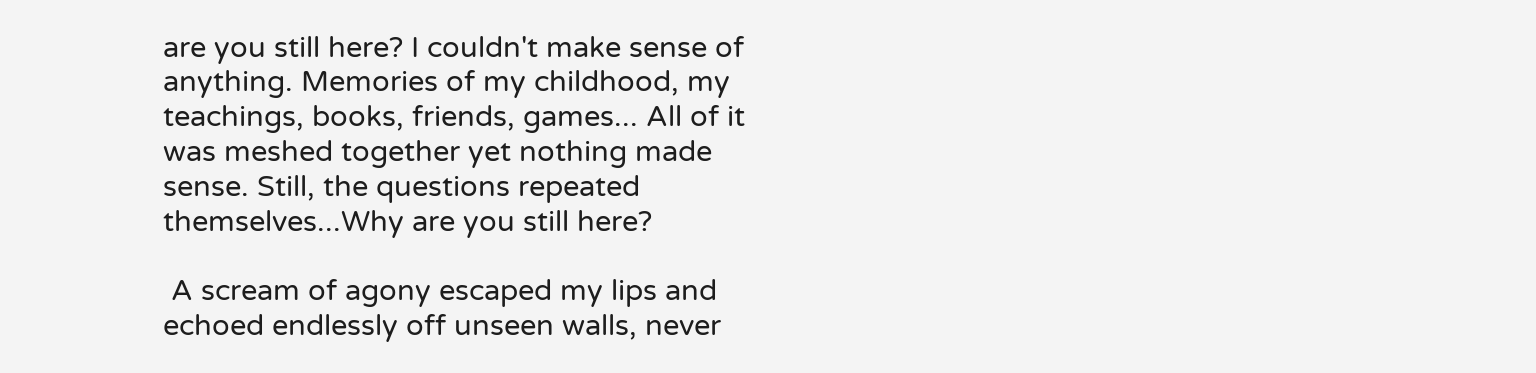are you still here? I couldn't make sense of anything. Memories of my childhood, my teachings, books, friends, games... All of it was meshed together yet nothing made sense. Still, the questions repeated themselves...Why are you still here?

 A scream of agony escaped my lips and echoed endlessly off unseen walls, never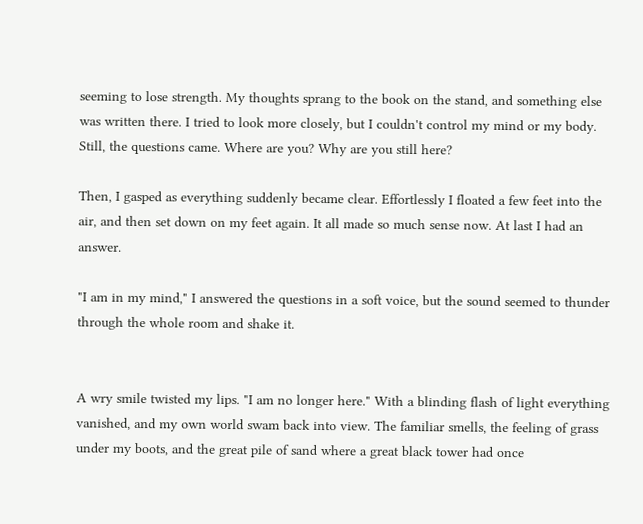seeming to lose strength. My thoughts sprang to the book on the stand, and something else was written there. I tried to look more closely, but I couldn't control my mind or my body. Still, the questions came. Where are you? Why are you still here?

Then, I gasped as everything suddenly became clear. Effortlessly I floated a few feet into the air, and then set down on my feet again. It all made so much sense now. At last I had an answer.

"I am in my mind," I answered the questions in a soft voice, but the sound seemed to thunder through the whole room and shake it.


A wry smile twisted my lips. "I am no longer here." With a blinding flash of light everything vanished, and my own world swam back into view. The familiar smells, the feeling of grass under my boots, and the great pile of sand where a great black tower had once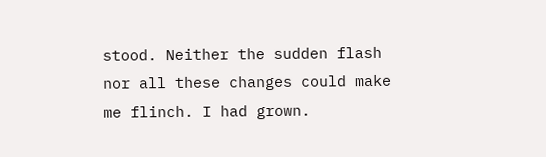stood. Neither the sudden flash nor all these changes could make me flinch. I had grown.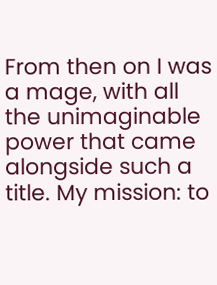From then on I was a mage, with all the unimaginable power that came alongside such a title. My mission: to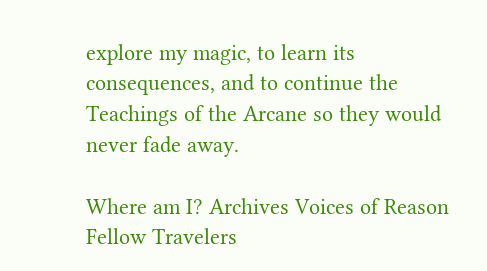explore my magic, to learn its consequences, and to continue the Teachings of the Arcane so they would never fade away.

Where am I? Archives Voices of Reason Fellow Travelers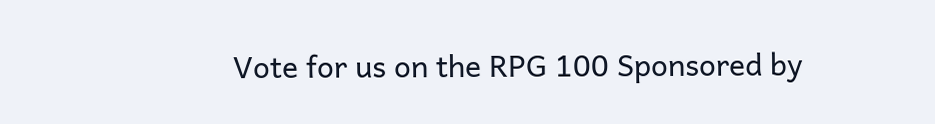Vote for us on the RPG 100 Sponsored by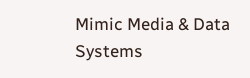Mimic Media & Data Systems